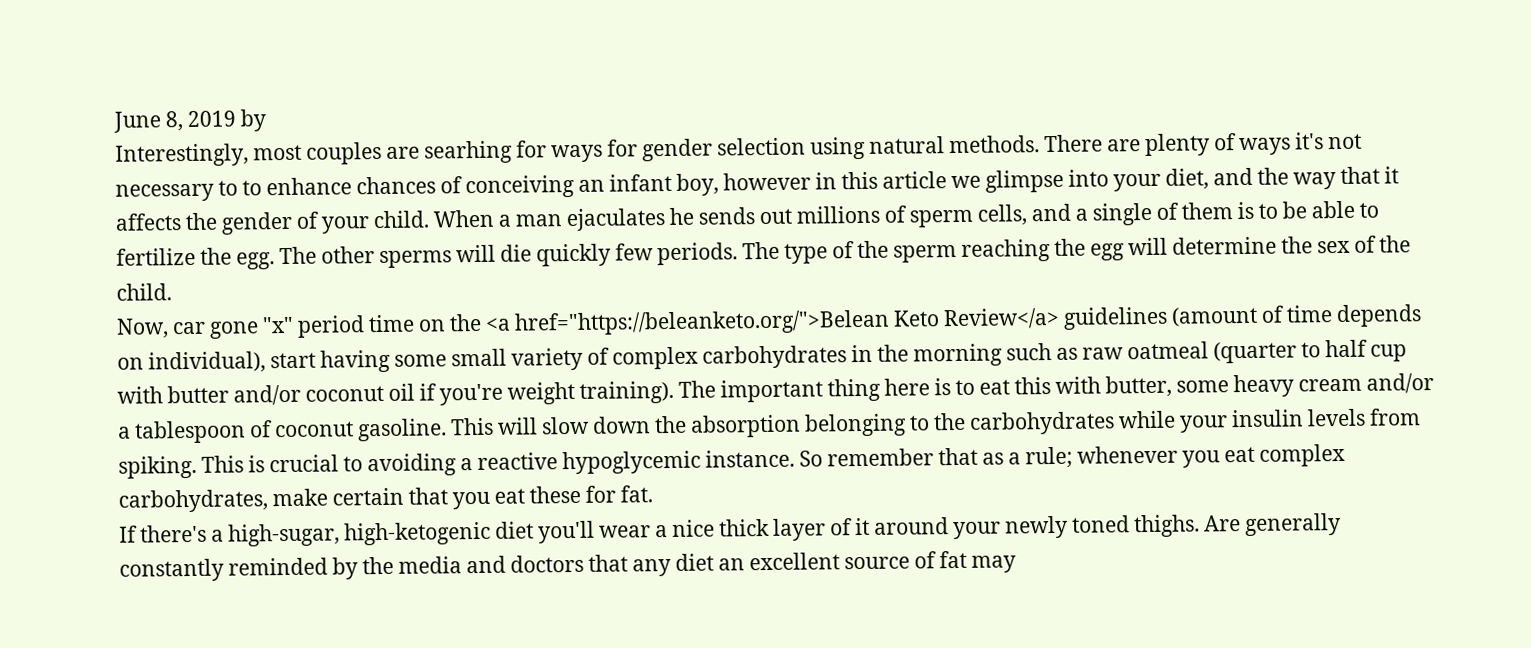June 8, 2019 by
Interestingly, most couples are searhing for ways for gender selection using natural methods. There are plenty of ways it's not necessary to to enhance chances of conceiving an infant boy, however in this article we glimpse into your diet, and the way that it affects the gender of your child. When a man ejaculates he sends out millions of sperm cells, and a single of them is to be able to fertilize the egg. The other sperms will die quickly few periods. The type of the sperm reaching the egg will determine the sex of the child.
Now, car gone "x" period time on the <a href="https://beleanketo.org/">Belean Keto Review</a> guidelines (amount of time depends on individual), start having some small variety of complex carbohydrates in the morning such as raw oatmeal (quarter to half cup with butter and/or coconut oil if you're weight training). The important thing here is to eat this with butter, some heavy cream and/or a tablespoon of coconut gasoline. This will slow down the absorption belonging to the carbohydrates while your insulin levels from spiking. This is crucial to avoiding a reactive hypoglycemic instance. So remember that as a rule; whenever you eat complex carbohydrates, make certain that you eat these for fat.
If there's a high-sugar, high-ketogenic diet you'll wear a nice thick layer of it around your newly toned thighs. Are generally constantly reminded by the media and doctors that any diet an excellent source of fat may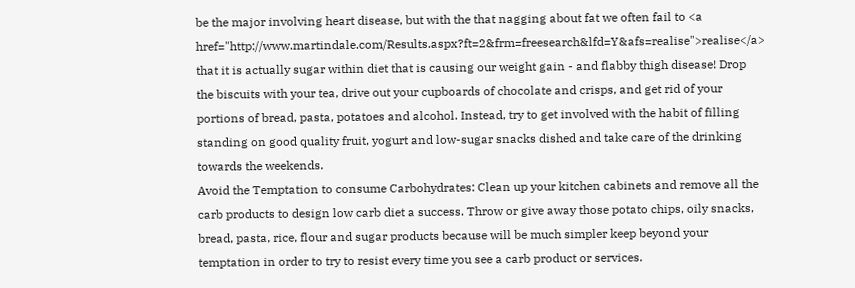be the major involving heart disease, but with the that nagging about fat we often fail to <a href="http://www.martindale.com/Results.aspx?ft=2&frm=freesearch&lfd=Y&afs=realise">realise</a> that it is actually sugar within diet that is causing our weight gain - and flabby thigh disease! Drop the biscuits with your tea, drive out your cupboards of chocolate and crisps, and get rid of your portions of bread, pasta, potatoes and alcohol. Instead, try to get involved with the habit of filling standing on good quality fruit, yogurt and low-sugar snacks dished and take care of the drinking towards the weekends.
Avoid the Temptation to consume Carbohydrates: Clean up your kitchen cabinets and remove all the carb products to design low carb diet a success. Throw or give away those potato chips, oily snacks, bread, pasta, rice, flour and sugar products because will be much simpler keep beyond your temptation in order to try to resist every time you see a carb product or services.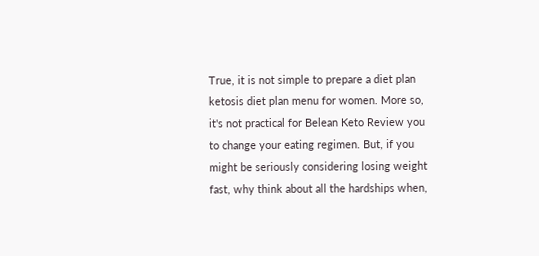True, it is not simple to prepare a diet plan ketosis diet plan menu for women. More so, it's not practical for Belean Keto Review you to change your eating regimen. But, if you might be seriously considering losing weight fast, why think about all the hardships when,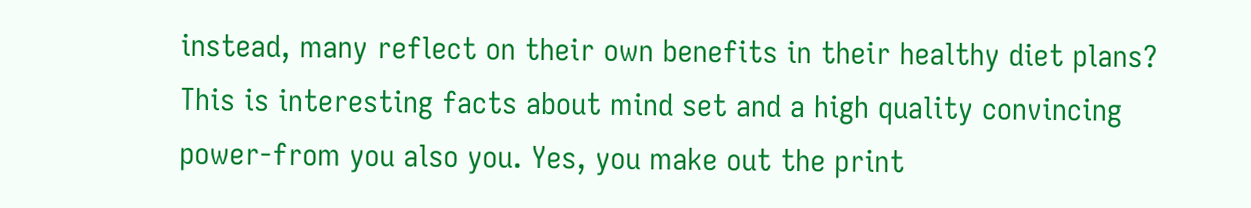instead, many reflect on their own benefits in their healthy diet plans? This is interesting facts about mind set and a high quality convincing power-from you also you. Yes, you make out the print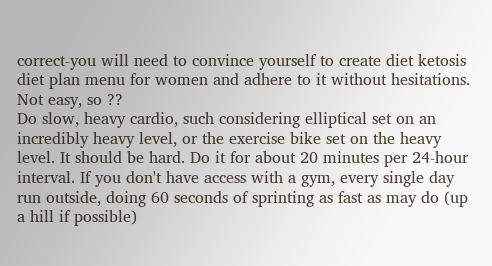correct-you will need to convince yourself to create diet ketosis diet plan menu for women and adhere to it without hesitations. Not easy, so ??
Do slow, heavy cardio, such considering elliptical set on an incredibly heavy level, or the exercise bike set on the heavy level. It should be hard. Do it for about 20 minutes per 24-hour interval. If you don't have access with a gym, every single day run outside, doing 60 seconds of sprinting as fast as may do (up a hill if possible)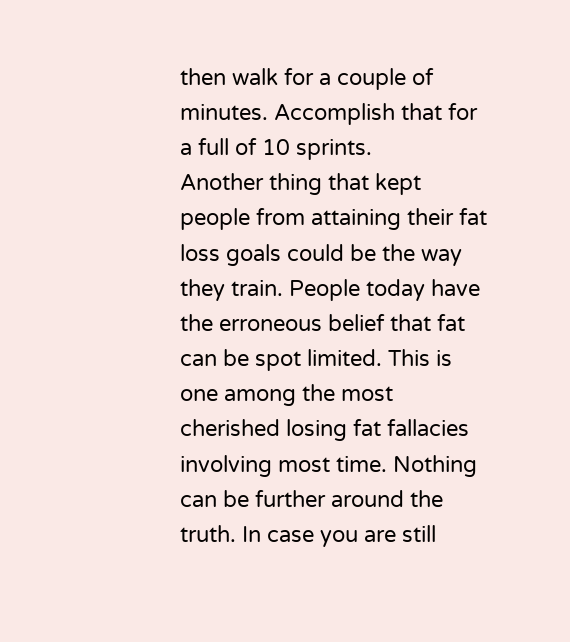then walk for a couple of minutes. Accomplish that for a full of 10 sprints.
Another thing that kept people from attaining their fat loss goals could be the way they train. People today have the erroneous belief that fat can be spot limited. This is one among the most cherished losing fat fallacies involving most time. Nothing can be further around the truth. In case you are still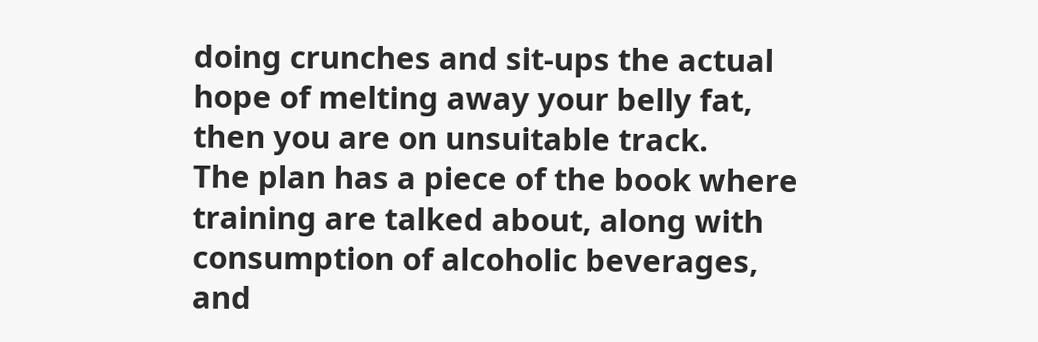doing crunches and sit-ups the actual hope of melting away your belly fat, then you are on unsuitable track.
The plan has a piece of the book where training are talked about, along with consumption of alcoholic beverages, and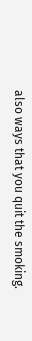also ways that you quit the smoking.